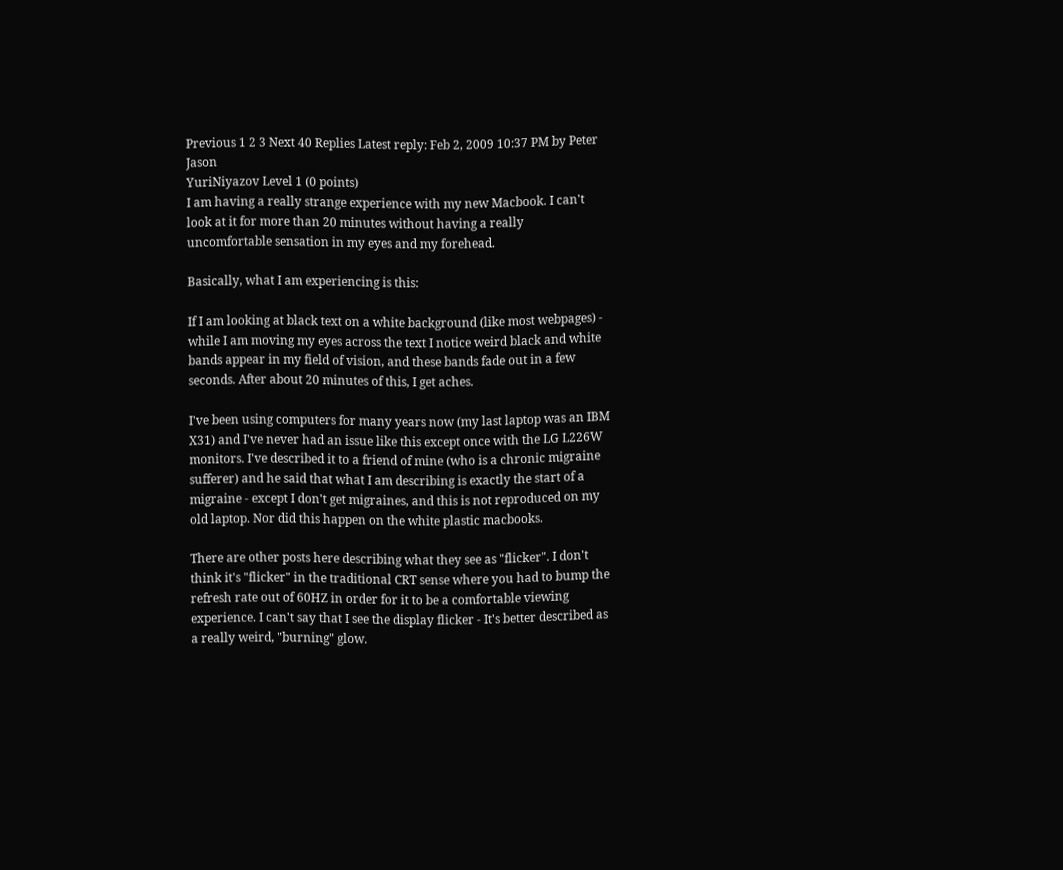Previous 1 2 3 Next 40 Replies Latest reply: Feb 2, 2009 10:37 PM by Peter Jason
YuriNiyazov Level 1 (0 points)
I am having a really strange experience with my new Macbook. I can't look at it for more than 20 minutes without having a really uncomfortable sensation in my eyes and my forehead.

Basically, what I am experiencing is this:

If I am looking at black text on a white background (like most webpages) - while I am moving my eyes across the text I notice weird black and white bands appear in my field of vision, and these bands fade out in a few seconds. After about 20 minutes of this, I get aches.

I've been using computers for many years now (my last laptop was an IBM X31) and I've never had an issue like this except once with the LG L226W monitors. I've described it to a friend of mine (who is a chronic migraine sufferer) and he said that what I am describing is exactly the start of a migraine - except I don't get migraines, and this is not reproduced on my old laptop. Nor did this happen on the white plastic macbooks.

There are other posts here describing what they see as "flicker". I don't think it's "flicker" in the traditional CRT sense where you had to bump the refresh rate out of 60HZ in order for it to be a comfortable viewing experience. I can't say that I see the display flicker - It's better described as a really weird, "burning" glow.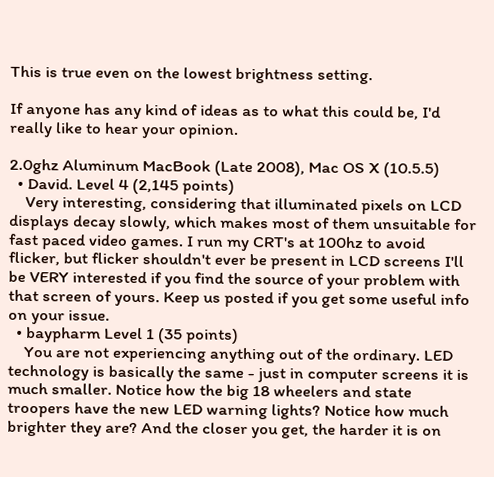This is true even on the lowest brightness setting.

If anyone has any kind of ideas as to what this could be, I'd really like to hear your opinion.

2.0ghz Aluminum MacBook (Late 2008), Mac OS X (10.5.5)
  • David. Level 4 (2,145 points)
    Very interesting, considering that illuminated pixels on LCD displays decay slowly, which makes most of them unsuitable for fast paced video games. I run my CRT's at 100hz to avoid flicker, but flicker shouldn't ever be present in LCD screens I'll be VERY interested if you find the source of your problem with that screen of yours. Keep us posted if you get some useful info on your issue.
  • baypharm Level 1 (35 points)
    You are not experiencing anything out of the ordinary. LED technology is basically the same - just in computer screens it is much smaller. Notice how the big 18 wheelers and state troopers have the new LED warning lights? Notice how much brighter they are? And the closer you get, the harder it is on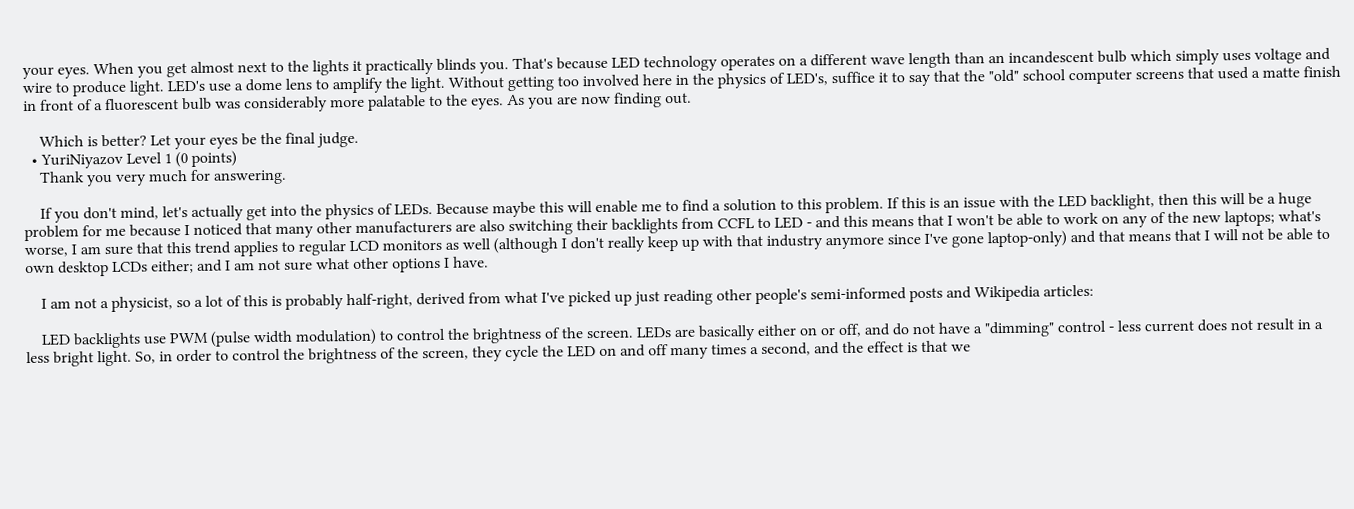your eyes. When you get almost next to the lights it practically blinds you. That's because LED technology operates on a different wave length than an incandescent bulb which simply uses voltage and wire to produce light. LED's use a dome lens to amplify the light. Without getting too involved here in the physics of LED's, suffice it to say that the "old" school computer screens that used a matte finish in front of a fluorescent bulb was considerably more palatable to the eyes. As you are now finding out.

    Which is better? Let your eyes be the final judge.
  • YuriNiyazov Level 1 (0 points)
    Thank you very much for answering.

    If you don't mind, let's actually get into the physics of LEDs. Because maybe this will enable me to find a solution to this problem. If this is an issue with the LED backlight, then this will be a huge problem for me because I noticed that many other manufacturers are also switching their backlights from CCFL to LED - and this means that I won't be able to work on any of the new laptops; what's worse, I am sure that this trend applies to regular LCD monitors as well (although I don't really keep up with that industry anymore since I've gone laptop-only) and that means that I will not be able to own desktop LCDs either; and I am not sure what other options I have.

    I am not a physicist, so a lot of this is probably half-right, derived from what I've picked up just reading other people's semi-informed posts and Wikipedia articles:

    LED backlights use PWM (pulse width modulation) to control the brightness of the screen. LEDs are basically either on or off, and do not have a "dimming" control - less current does not result in a less bright light. So, in order to control the brightness of the screen, they cycle the LED on and off many times a second, and the effect is that we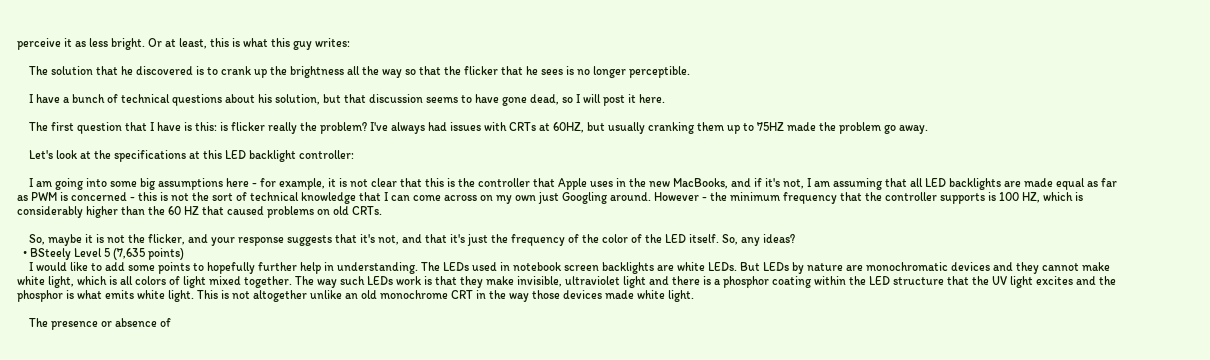perceive it as less bright. Or at least, this is what this guy writes:

    The solution that he discovered is to crank up the brightness all the way so that the flicker that he sees is no longer perceptible.

    I have a bunch of technical questions about his solution, but that discussion seems to have gone dead, so I will post it here.

    The first question that I have is this: is flicker really the problem? I've always had issues with CRTs at 60HZ, but usually cranking them up to 75HZ made the problem go away.

    Let's look at the specifications at this LED backlight controller:

    I am going into some big assumptions here - for example, it is not clear that this is the controller that Apple uses in the new MacBooks, and if it's not, I am assuming that all LED backlights are made equal as far as PWM is concerned - this is not the sort of technical knowledge that I can come across on my own just Googling around. However - the minimum frequency that the controller supports is 100 HZ, which is considerably higher than the 60 HZ that caused problems on old CRTs.

    So, maybe it is not the flicker, and your response suggests that it's not, and that it's just the frequency of the color of the LED itself. So, any ideas?
  • BSteely Level 5 (7,635 points)
    I would like to add some points to hopefully further help in understanding. The LEDs used in notebook screen backlights are white LEDs. But LEDs by nature are monochromatic devices and they cannot make white light, which is all colors of light mixed together. The way such LEDs work is that they make invisible, ultraviolet light and there is a phosphor coating within the LED structure that the UV light excites and the phosphor is what emits white light. This is not altogether unlike an old monochrome CRT in the way those devices made white light.

    The presence or absence of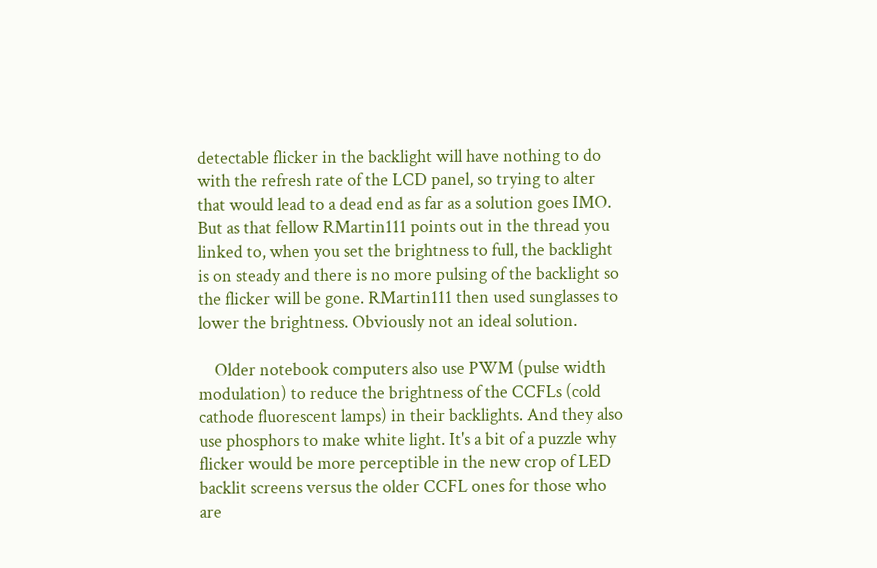detectable flicker in the backlight will have nothing to do with the refresh rate of the LCD panel, so trying to alter that would lead to a dead end as far as a solution goes IMO. But as that fellow RMartin111 points out in the thread you linked to, when you set the brightness to full, the backlight is on steady and there is no more pulsing of the backlight so the flicker will be gone. RMartin111 then used sunglasses to lower the brightness. Obviously not an ideal solution.

    Older notebook computers also use PWM (pulse width modulation) to reduce the brightness of the CCFLs (cold cathode fluorescent lamps) in their backlights. And they also use phosphors to make white light. It's a bit of a puzzle why flicker would be more perceptible in the new crop of LED backlit screens versus the older CCFL ones for those who are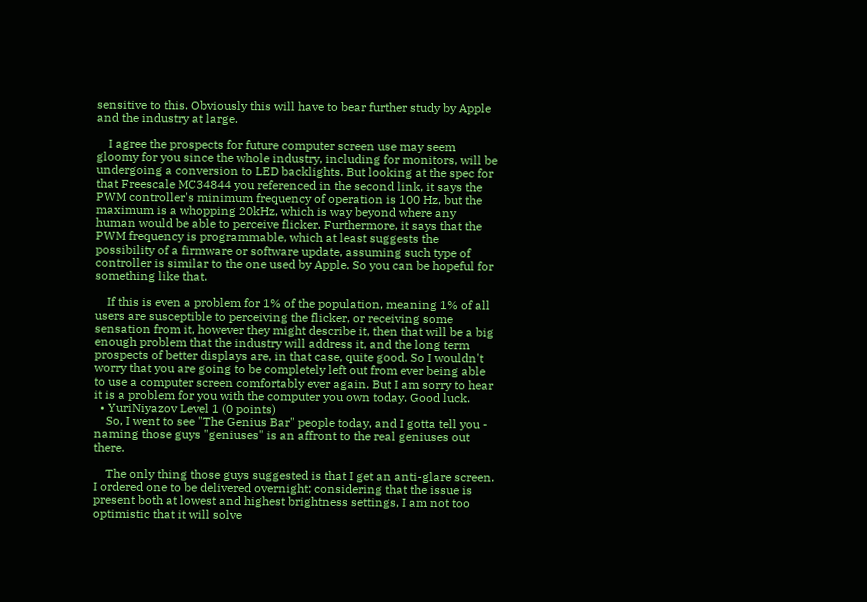sensitive to this. Obviously this will have to bear further study by Apple and the industry at large.

    I agree the prospects for future computer screen use may seem gloomy for you since the whole industry, including for monitors, will be undergoing a conversion to LED backlights. But looking at the spec for that Freescale MC34844 you referenced in the second link, it says the PWM controller's minimum frequency of operation is 100 Hz, but the maximum is a whopping 20kHz, which is way beyond where any human would be able to perceive flicker. Furthermore, it says that the PWM frequency is programmable, which at least suggests the possibility of a firmware or software update, assuming such type of controller is similar to the one used by Apple. So you can be hopeful for something like that.

    If this is even a problem for 1% of the population, meaning 1% of all users are susceptible to perceiving the flicker, or receiving some sensation from it, however they might describe it, then that will be a big enough problem that the industry will address it, and the long term prospects of better displays are, in that case, quite good. So I wouldn't worry that you are going to be completely left out from ever being able to use a computer screen comfortably ever again. But I am sorry to hear it is a problem for you with the computer you own today. Good luck.
  • YuriNiyazov Level 1 (0 points)
    So, I went to see "The Genius Bar" people today, and I gotta tell you - naming those guys "geniuses" is an affront to the real geniuses out there.

    The only thing those guys suggested is that I get an anti-glare screen. I ordered one to be delivered overnight; considering that the issue is present both at lowest and highest brightness settings, I am not too optimistic that it will solve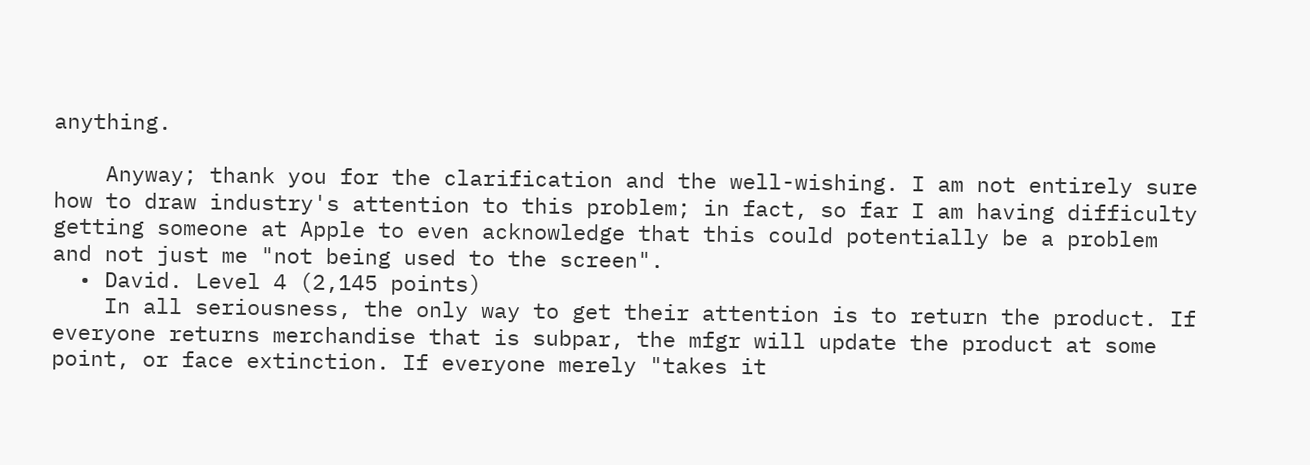anything.

    Anyway; thank you for the clarification and the well-wishing. I am not entirely sure how to draw industry's attention to this problem; in fact, so far I am having difficulty getting someone at Apple to even acknowledge that this could potentially be a problem and not just me "not being used to the screen".
  • David. Level 4 (2,145 points)
    In all seriousness, the only way to get their attention is to return the product. If everyone returns merchandise that is subpar, the mfgr will update the product at some point, or face extinction. If everyone merely "takes it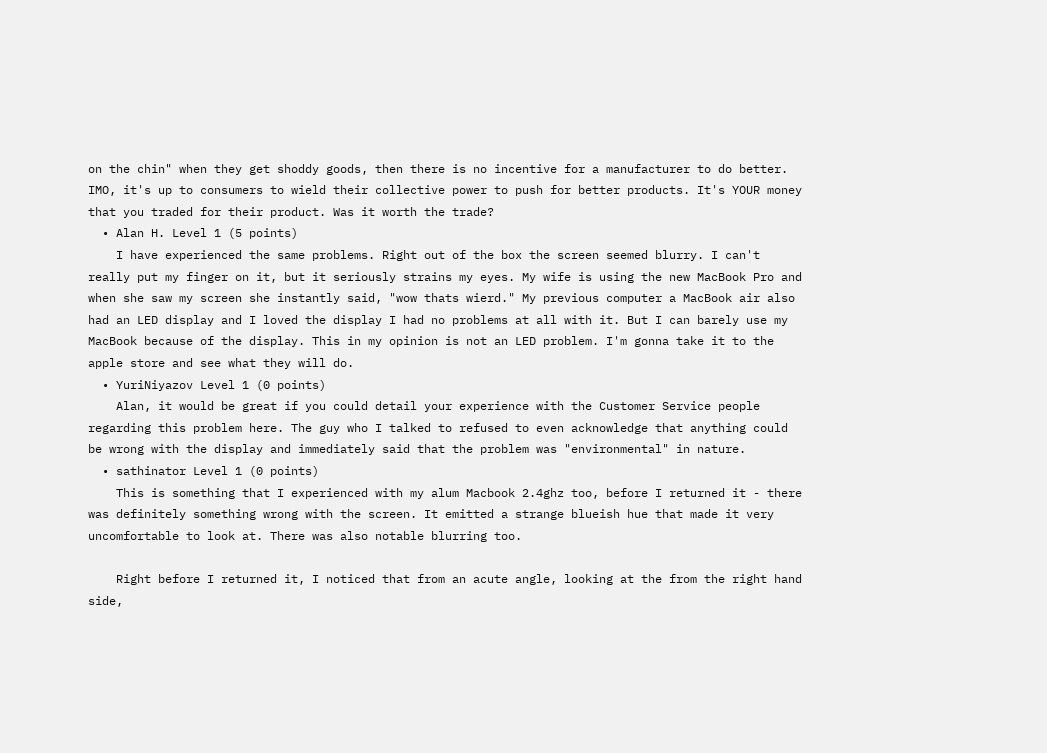on the chin" when they get shoddy goods, then there is no incentive for a manufacturer to do better. IMO, it's up to consumers to wield their collective power to push for better products. It's YOUR money that you traded for their product. Was it worth the trade?
  • Alan H. Level 1 (5 points)
    I have experienced the same problems. Right out of the box the screen seemed blurry. I can't really put my finger on it, but it seriously strains my eyes. My wife is using the new MacBook Pro and when she saw my screen she instantly said, "wow thats wierd." My previous computer a MacBook air also had an LED display and I loved the display I had no problems at all with it. But I can barely use my MacBook because of the display. This in my opinion is not an LED problem. I'm gonna take it to the apple store and see what they will do.
  • YuriNiyazov Level 1 (0 points)
    Alan, it would be great if you could detail your experience with the Customer Service people regarding this problem here. The guy who I talked to refused to even acknowledge that anything could be wrong with the display and immediately said that the problem was "environmental" in nature.
  • sathinator Level 1 (0 points)
    This is something that I experienced with my alum Macbook 2.4ghz too, before I returned it - there was definitely something wrong with the screen. It emitted a strange blueish hue that made it very uncomfortable to look at. There was also notable blurring too.

    Right before I returned it, I noticed that from an acute angle, looking at the from the right hand side,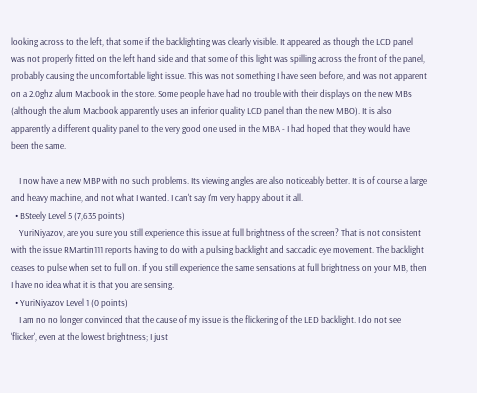looking across to the left, that some if the backlighting was clearly visible. It appeared as though the LCD panel was not properly fitted on the left hand side and that some of this light was spilling across the front of the panel, probably causing the uncomfortable light issue. This was not something I have seen before, and was not apparent on a 2.0ghz alum Macbook in the store. Some people have had no trouble with their displays on the new MBs (although the alum Macbook apparently uses an inferior quality LCD panel than the new MBO). It is also apparently a different quality panel to the very good one used in the MBA - I had hoped that they would have been the same.

    I now have a new MBP with no such problems. Its viewing angles are also noticeably better. It is of course a large and heavy machine, and not what I wanted. I can't say I'm very happy about it all.
  • BSteely Level 5 (7,635 points)
    YuriNiyazov, are you sure you still experience this issue at full brightness of the screen? That is not consistent with the issue RMartin111 reports having to do with a pulsing backlight and saccadic eye movement. The backlight ceases to pulse when set to full on. If you still experience the same sensations at full brightness on your MB, then I have no idea what it is that you are sensing.
  • YuriNiyazov Level 1 (0 points)
    I am no no longer convinced that the cause of my issue is the flickering of the LED backlight. I do not see 'flicker', even at the lowest brightness; I just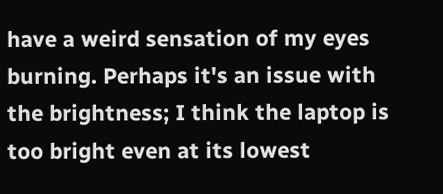have a weird sensation of my eyes burning. Perhaps it's an issue with the brightness; I think the laptop is too bright even at its lowest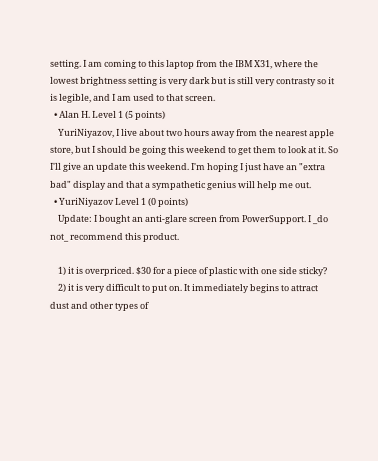setting. I am coming to this laptop from the IBM X31, where the lowest brightness setting is very dark but is still very contrasty so it is legible, and I am used to that screen.
  • Alan H. Level 1 (5 points)
    YuriNiyazov, I live about two hours away from the nearest apple store, but I should be going this weekend to get them to look at it. So I'll give an update this weekend. I'm hoping I just have an "extra bad" display and that a sympathetic genius will help me out.
  • YuriNiyazov Level 1 (0 points)
    Update: I bought an anti-glare screen from PowerSupport. I _do not_ recommend this product.

    1) it is overpriced. $30 for a piece of plastic with one side sticky?
    2) it is very difficult to put on. It immediately begins to attract dust and other types of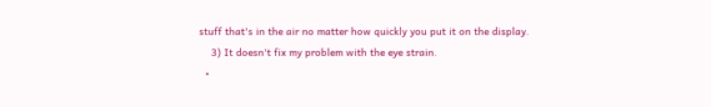stuff that's in the air no matter how quickly you put it on the display.
    3) It doesn't fix my problem with the eye strain.
  •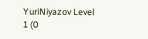YuriNiyazov Level 1 (0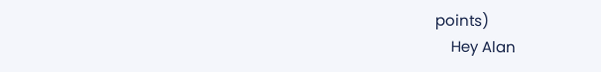points)
    Hey Alan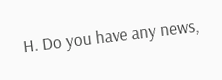H. Do you have any news,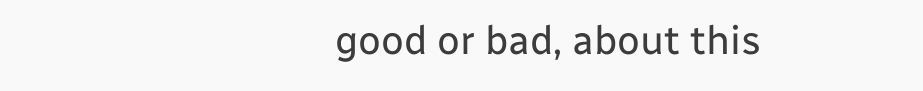good or bad, about this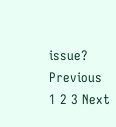issue?
Previous 1 2 3 Next